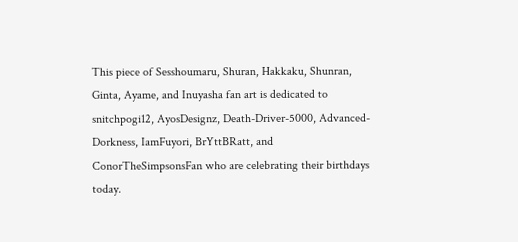This piece of Sesshoumaru, Shuran, Hakkaku, Shunran, Ginta, Ayame, and Inuyasha fan art is dedicated to snitchpogi12, AyosDesignz, Death-Driver-5000, Advanced-Dorkness, IamFuyori, BrYttBRatt, and ConorTheSimpsonsFan who are celebrating their birthdays today.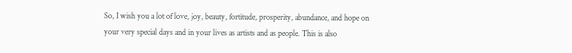So, I wish you a lot of love, joy, beauty, fortitude, prosperity, abundance, and hope on your very special days and in your lives as artists and as people. This is also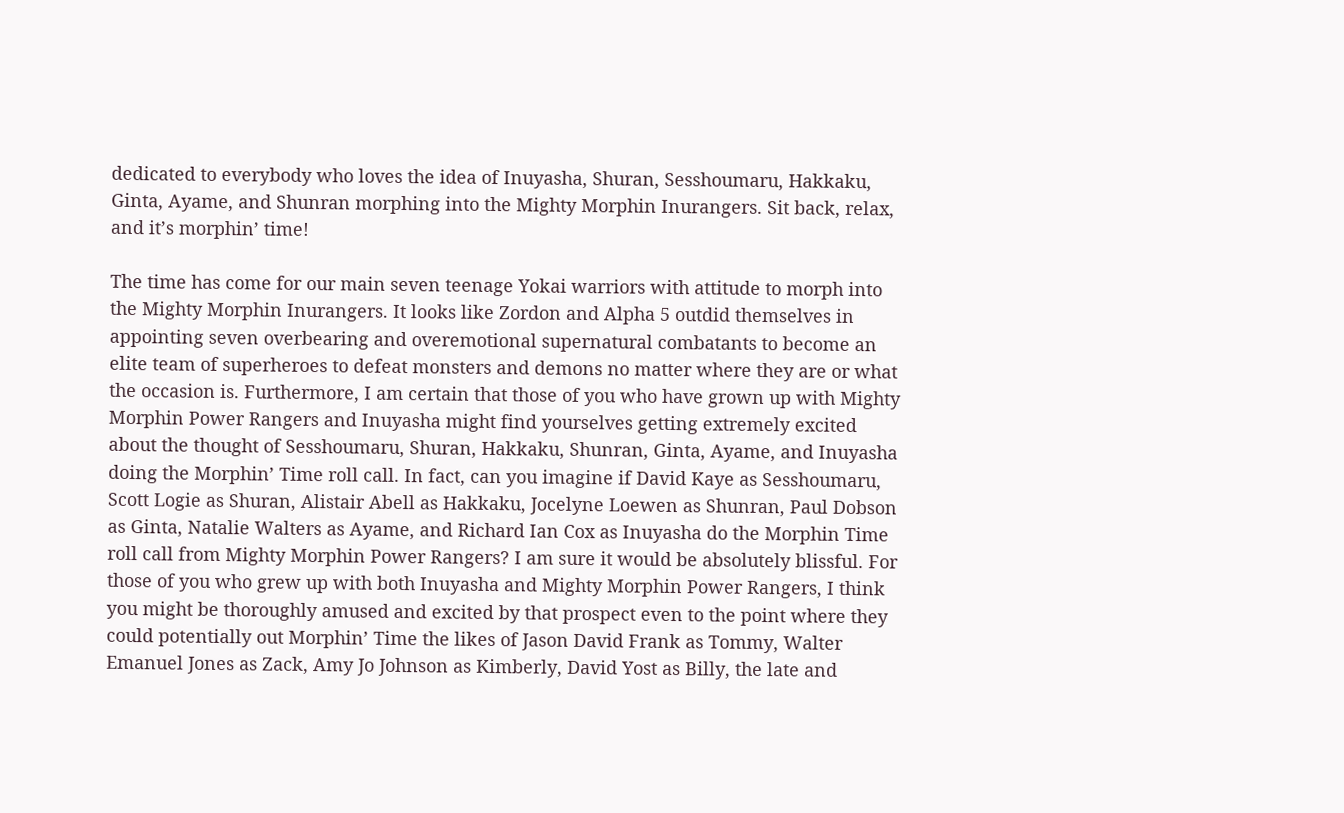dedicated to everybody who loves the idea of Inuyasha, Shuran, Sesshoumaru, Hakkaku, Ginta, Ayame, and Shunran morphing into the Mighty Morphin Inurangers. Sit back, relax, and it’s morphin’ time!

The time has come for our main seven teenage Yokai warriors with attitude to morph into the Mighty Morphin Inurangers. It looks like Zordon and Alpha 5 outdid themselves in appointing seven overbearing and overemotional supernatural combatants to become an elite team of superheroes to defeat monsters and demons no matter where they are or what the occasion is. Furthermore, I am certain that those of you who have grown up with Mighty Morphin Power Rangers and Inuyasha might find yourselves getting extremely excited about the thought of Sesshoumaru, Shuran, Hakkaku, Shunran, Ginta, Ayame, and Inuyasha doing the Morphin’ Time roll call. In fact, can you imagine if David Kaye as Sesshoumaru, Scott Logie as Shuran, Alistair Abell as Hakkaku, Jocelyne Loewen as Shunran, Paul Dobson as Ginta, Natalie Walters as Ayame, and Richard Ian Cox as Inuyasha do the Morphin Time roll call from Mighty Morphin Power Rangers? I am sure it would be absolutely blissful. For those of you who grew up with both Inuyasha and Mighty Morphin Power Rangers, I think you might be thoroughly amused and excited by that prospect even to the point where they could potentially out Morphin’ Time the likes of Jason David Frank as Tommy, Walter Emanuel Jones as Zack, Amy Jo Johnson as Kimberly, David Yost as Billy, the late and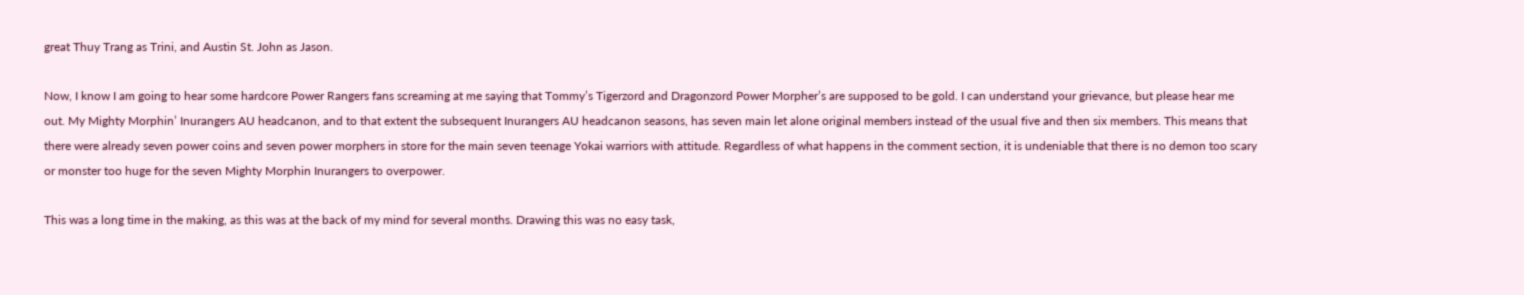great Thuy Trang as Trini, and Austin St. John as Jason.

Now, I know I am going to hear some hardcore Power Rangers fans screaming at me saying that Tommy’s Tigerzord and Dragonzord Power Morpher’s are supposed to be gold. I can understand your grievance, but please hear me out. My Mighty Morphin’ Inurangers AU headcanon, and to that extent the subsequent Inurangers AU headcanon seasons, has seven main let alone original members instead of the usual five and then six members. This means that there were already seven power coins and seven power morphers in store for the main seven teenage Yokai warriors with attitude. Regardless of what happens in the comment section, it is undeniable that there is no demon too scary or monster too huge for the seven Mighty Morphin Inurangers to overpower.

This was a long time in the making, as this was at the back of my mind for several months. Drawing this was no easy task,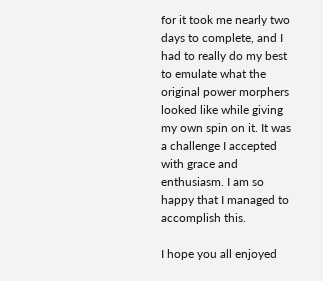for it took me nearly two days to complete, and I had to really do my best to emulate what the original power morphers looked like while giving my own spin on it. It was a challenge I accepted with grace and enthusiasm. I am so happy that I managed to accomplish this.

I hope you all enjoyed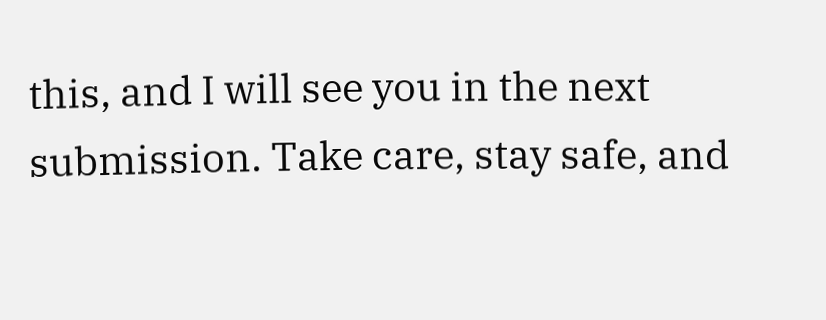this, and I will see you in the next submission. Take care, stay safe, and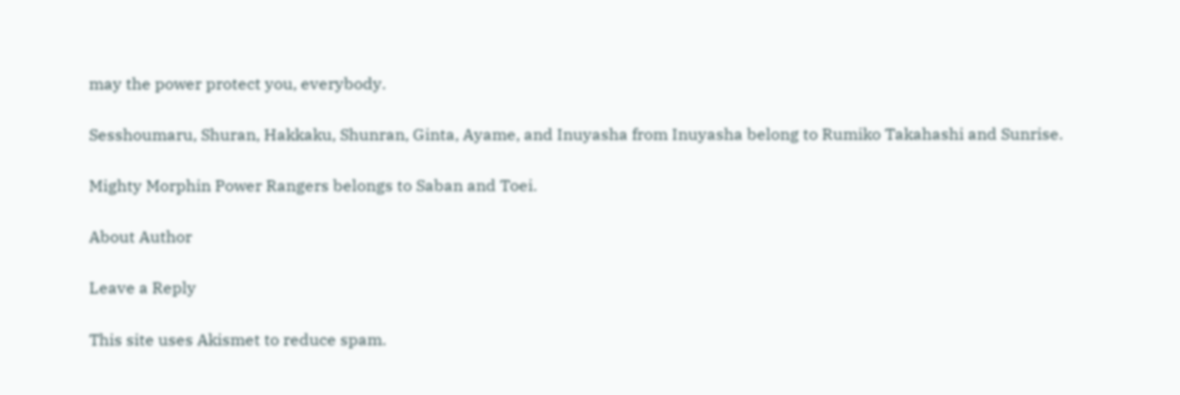may the power protect you, everybody.

Sesshoumaru, Shuran, Hakkaku, Shunran, Ginta, Ayame, and Inuyasha from Inuyasha belong to Rumiko Takahashi and Sunrise.

Mighty Morphin Power Rangers belongs to Saban and Toei.

About Author

Leave a Reply

This site uses Akismet to reduce spam.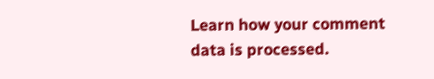Learn how your comment data is processed.